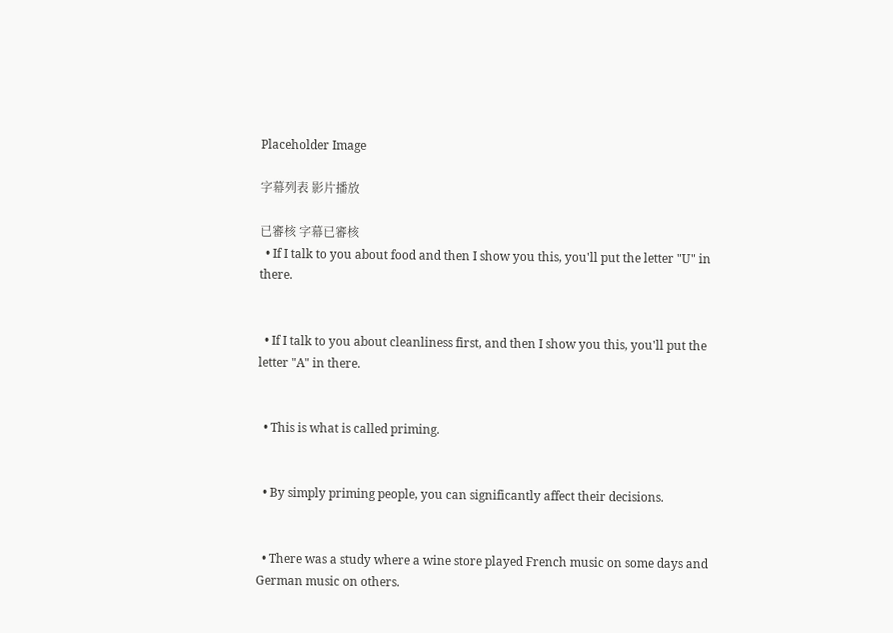Placeholder Image

字幕列表 影片播放

已審核 字幕已審核
  • If I talk to you about food and then I show you this, you'll put the letter "U" in there.


  • If I talk to you about cleanliness first, and then I show you this, you'll put the letter "A" in there.


  • This is what is called priming.


  • By simply priming people, you can significantly affect their decisions.


  • There was a study where a wine store played French music on some days and German music on others.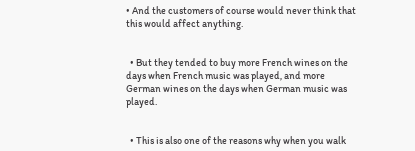• And the customers of course would never think that this would affect anything.


  • But they tended to buy more French wines on the days when French music was played, and more German wines on the days when German music was played.


  • This is also one of the reasons why when you walk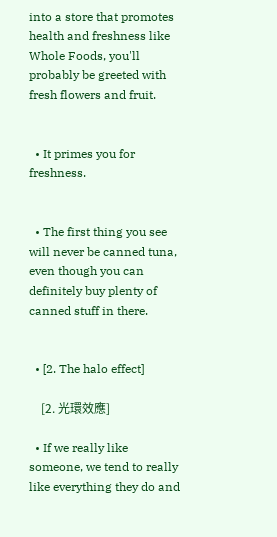into a store that promotes health and freshness like Whole Foods, you'll probably be greeted with fresh flowers and fruit.


  • It primes you for freshness.


  • The first thing you see will never be canned tuna, even though you can definitely buy plenty of canned stuff in there.


  • [2. The halo effect]

    [2. 光環效應]

  • If we really like someone, we tend to really like everything they do and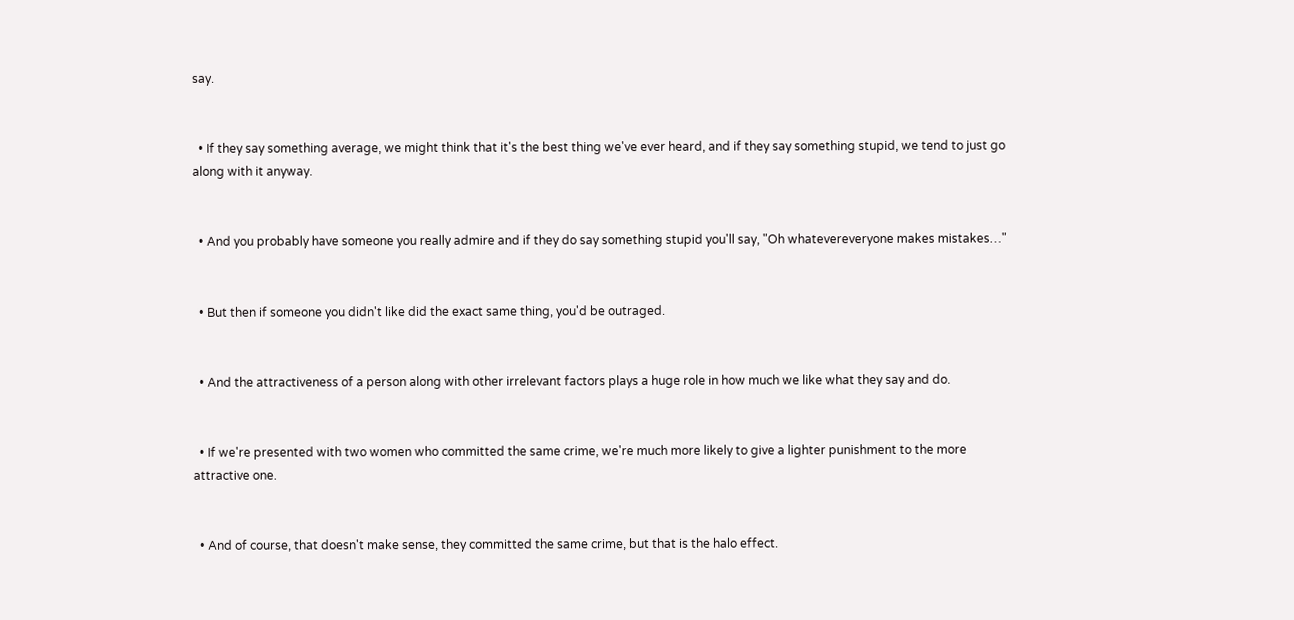say.


  • If they say something average, we might think that it's the best thing we've ever heard, and if they say something stupid, we tend to just go along with it anyway.


  • And you probably have someone you really admire and if they do say something stupid you'll say, "Oh whatevereveryone makes mistakes…"


  • But then if someone you didn't like did the exact same thing, you'd be outraged.


  • And the attractiveness of a person along with other irrelevant factors plays a huge role in how much we like what they say and do.


  • If we're presented with two women who committed the same crime, we're much more likely to give a lighter punishment to the more attractive one.


  • And of course, that doesn't make sense, they committed the same crime, but that is the halo effect.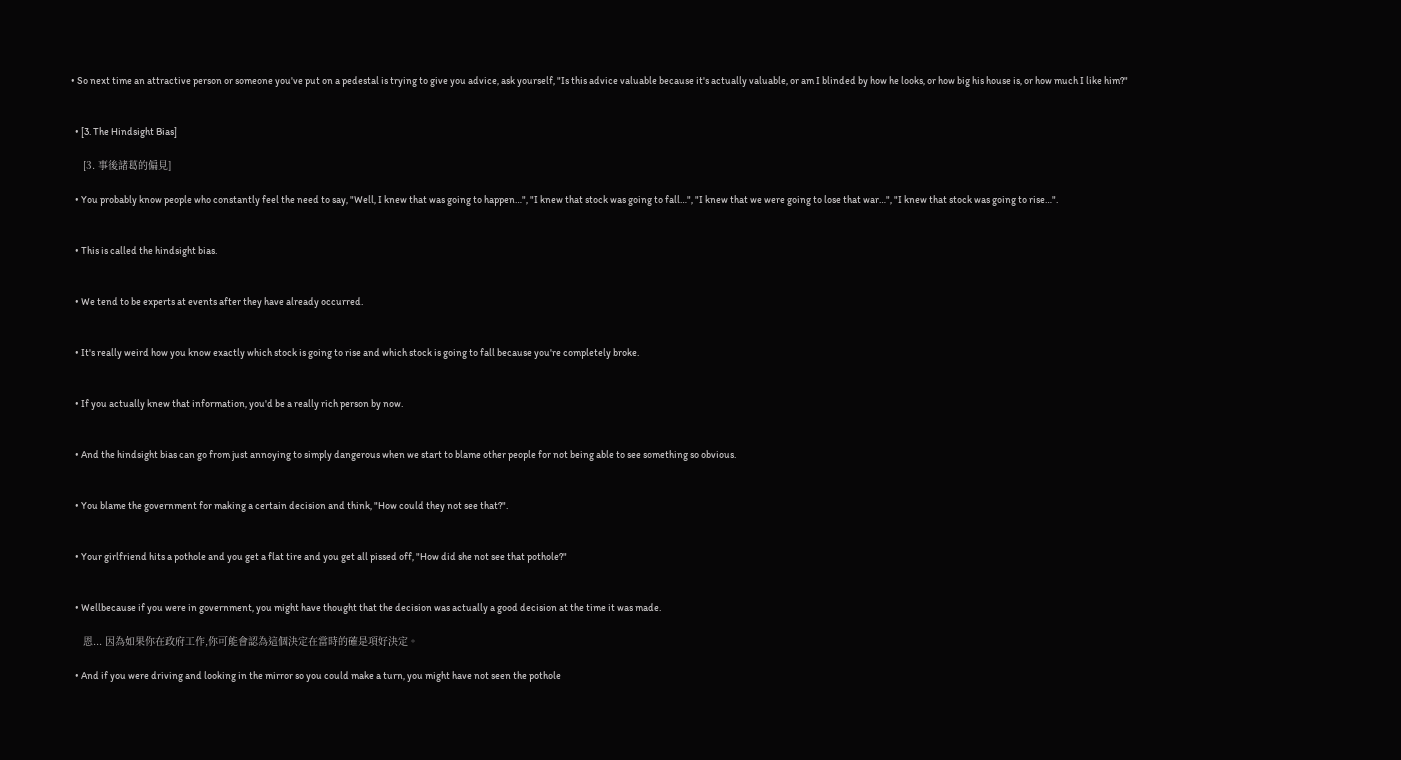• So next time an attractive person or someone you've put on a pedestal is trying to give you advice, ask yourself, "Is this advice valuable because it's actually valuable, or am I blinded by how he looks, or how big his house is, or how much I like him?"


  • [3. The Hindsight Bias]

    [3. 事後諸葛的偏見]

  • You probably know people who constantly feel the need to say, "Well, I knew that was going to happen…", "I knew that stock was going to fall…", "I knew that we were going to lose that war…", "I knew that stock was going to rise…".


  • This is called the hindsight bias.


  • We tend to be experts at events after they have already occurred.


  • It's really weird how you know exactly which stock is going to rise and which stock is going to fall because you're completely broke.


  • If you actually knew that information, you'd be a really rich person by now.


  • And the hindsight bias can go from just annoying to simply dangerous when we start to blame other people for not being able to see something so obvious.


  • You blame the government for making a certain decision and think, "How could they not see that?".


  • Your girlfriend hits a pothole and you get a flat tire and you get all pissed off, "How did she not see that pothole?"


  • Wellbecause if you were in government, you might have thought that the decision was actually a good decision at the time it was made.

    恩... 因為如果你在政府工作,你可能會認為這個決定在當時的確是項好決定。

  • And if you were driving and looking in the mirror so you could make a turn, you might have not seen the pothole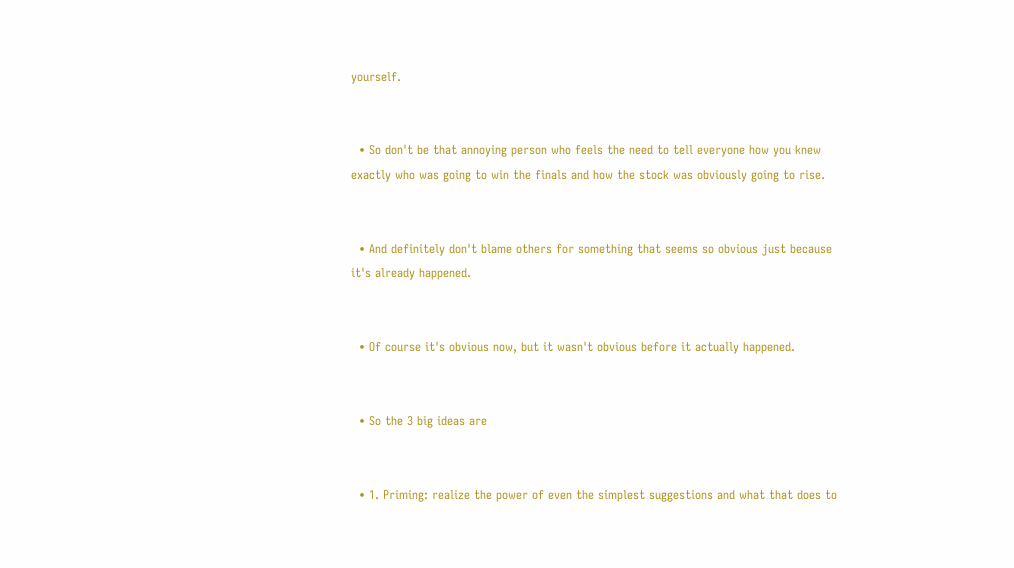yourself.


  • So don't be that annoying person who feels the need to tell everyone how you knew exactly who was going to win the finals and how the stock was obviously going to rise.


  • And definitely don't blame others for something that seems so obvious just because it's already happened.


  • Of course it's obvious now, but it wasn't obvious before it actually happened.


  • So the 3 big ideas are


  • 1. Priming: realize the power of even the simplest suggestions and what that does to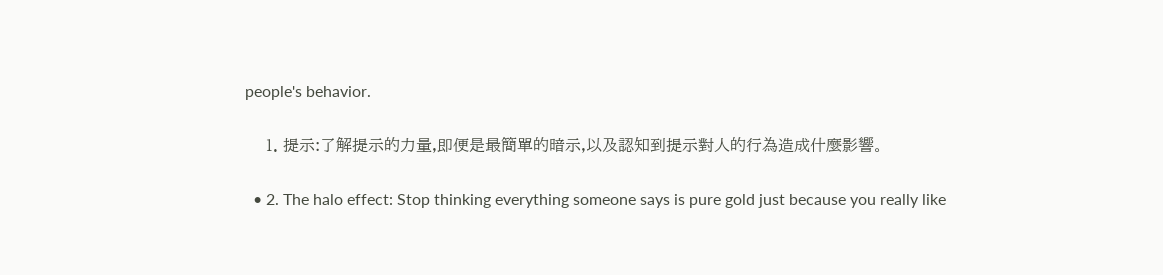people's behavior.

    1. 提示:了解提示的力量,即便是最簡單的暗示,以及認知到提示對人的行為造成什麼影響。

  • 2. The halo effect: Stop thinking everything someone says is pure gold just because you really like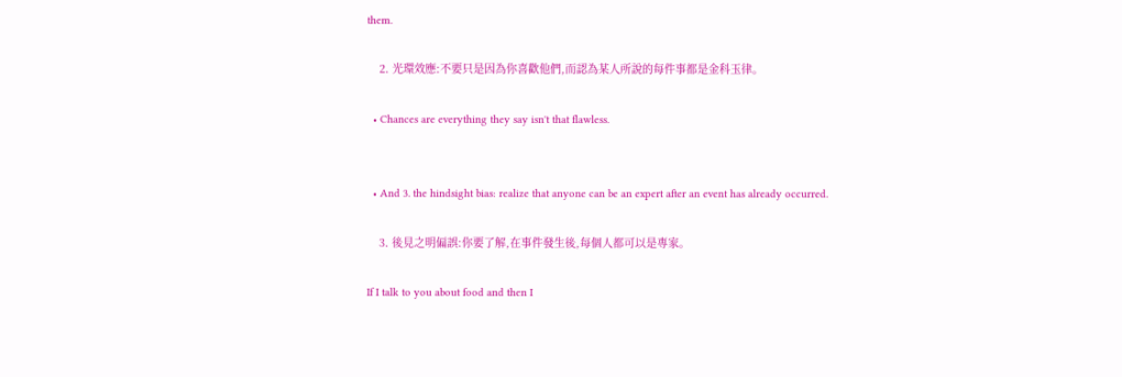them.

    2. 光環效應:不要只是因為你喜歡他們,而認為某人所說的每件事都是金科玉律。

  • Chances are everything they say isn't that flawless.


  • And 3. the hindsight bias: realize that anyone can be an expert after an event has already occurred.

    3. 後見之明偏誤:你要了解,在事件發生後,每個人都可以是專家。

If I talk to you about food and then I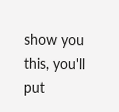show you this, you'll put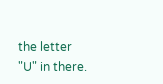the letter "U" in there.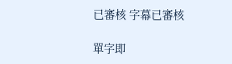已審核 字幕已審核

單字即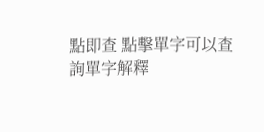點即查 點擊單字可以查詢單字解釋